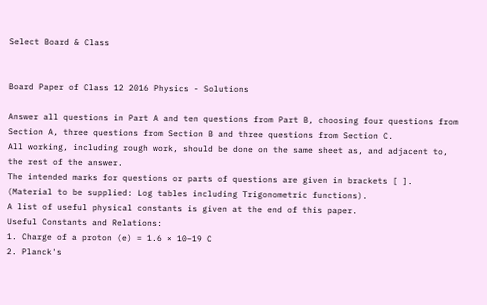Select Board & Class


Board Paper of Class 12 2016 Physics - Solutions

Answer all questions in Part A and ten questions from Part B, choosing four questions from
Section A, three questions from Section B and three questions from Section C.
All working, including rough work, should be done on the same sheet as, and adjacent to, the rest of the answer.
The intended marks for questions or parts of questions are given in brackets [ ].
(Material to be supplied: Log tables including Trigonometric functions).
A list of useful physical constants is given at the end of this paper.
Useful Constants and Relations:
1. Charge of a proton (e) = 1.6 × 10–19 C
2. Planck's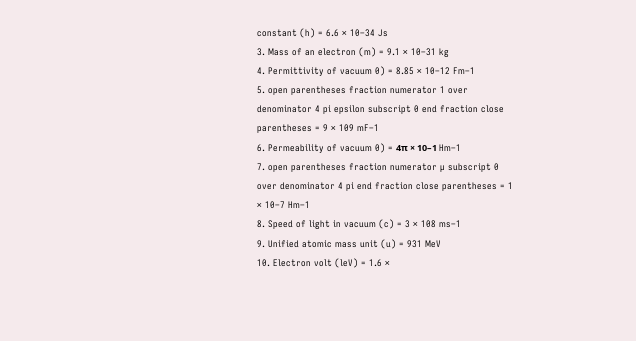constant (h) = 6.6 × 10–34 Js
3. Mass of an electron (m) = 9.1 × 10–31 kg
4. Permittivity of vacuum 0) = 8.85 × 10–12 Fm–1
5. open parentheses fraction numerator 1 over denominator 4 pi epsilon subscript 0 end fraction close parentheses = 9 × 109 mF–1
6. Permeability of vacuum 0) = 4π × 10–1 Hm–1
7. open parentheses fraction numerator µ subscript 0 over denominator 4 pi end fraction close parentheses = 1 × 10–7 Hm–1
8. Speed of light in vacuum (c) = 3 × 108 ms–1
9. Unified atomic mass unit (u) = 931 MeV
10. Electron volt (leV) = 1.6 ×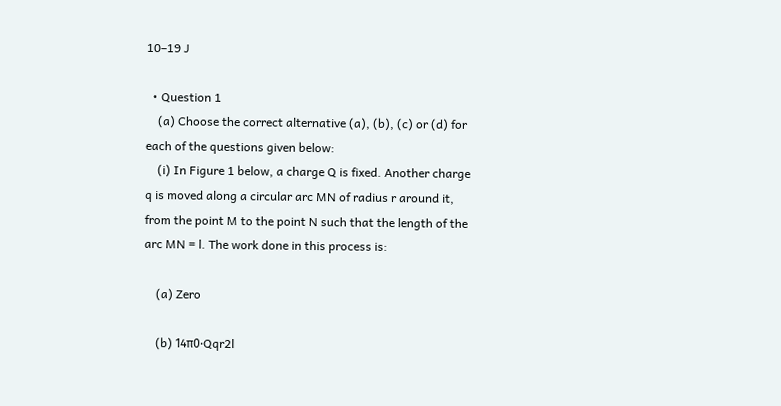10–19 J

  • Question 1
    (a) Choose the correct alternative (a), (b), (c) or (d) for each of the questions given below:
    (i) In Figure 1 below, a charge Q is fixed. Another charge q is moved along a circular arc MN of radius r around it, from the point M to the point N such that the length of the arc MN = l. The work done in this process is:

    (a) Zero

    (b) 14π0·Qqr2l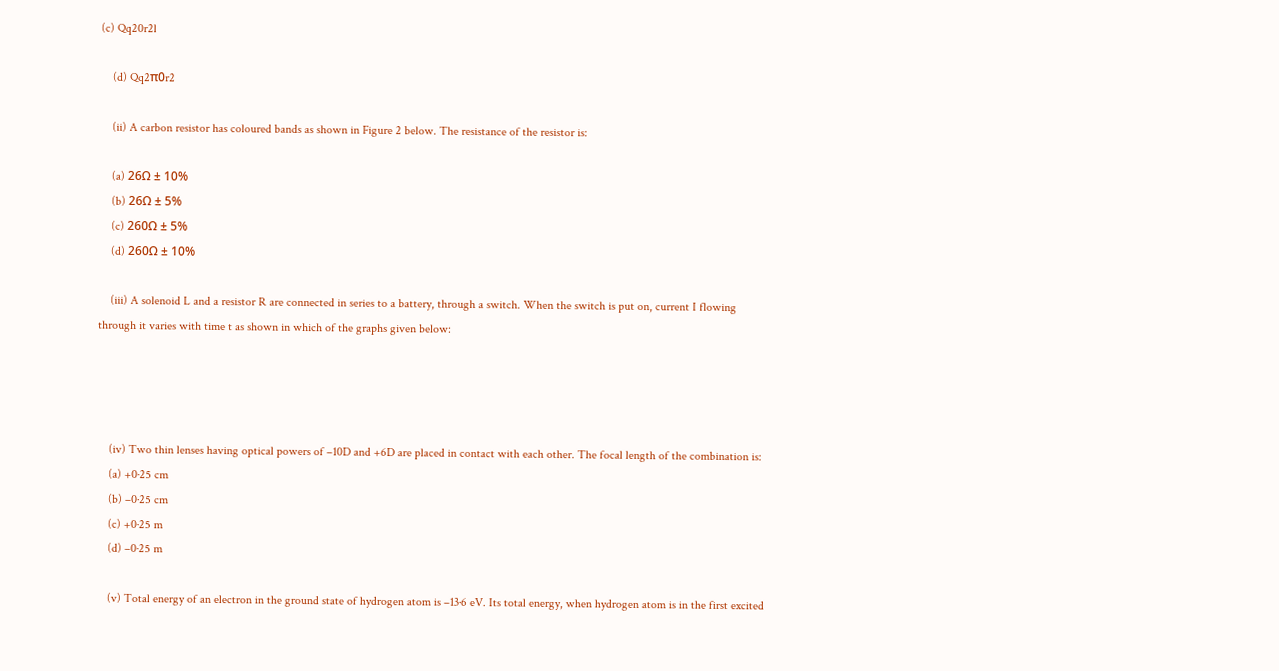(c) Qq20r2l

    (d) Qq2π0r2

    (ii) A carbon resistor has coloured bands as shown in Figure 2 below. The resistance of the resistor is:

    (a) 26Ω ± 10%
    (b) 26Ω ± 5%
    (c) 260Ω ± 5%
    (d) 260Ω ± 10%

    (iii) A solenoid L and a resistor R are connected in series to a battery, through a switch. When the switch is put on, current I flowing through it varies with time t as shown in which of the graphs given below:




    (iv) Two thin lenses having optical powers of –10D and +6D are placed in contact with each other. The focal length of the combination is:
    (a) +0·25 cm
    (b) –0·25 cm
    (c) +0·25 m
    (d) –0·25 m

    (v) Total energy of an electron in the ground state of hydrogen atom is –13·6 eV. Its total energy, when hydrogen atom is in the first excited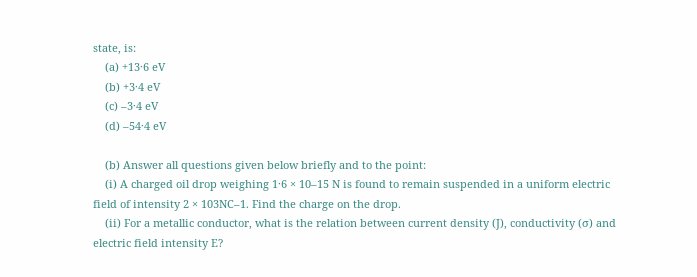state, is:
    (a) +13·6 eV
    (b) +3·4 eV
    (c) –3·4 eV
    (d) –54·4 eV

    (b) Answer all questions given below briefly and to the point:
    (i) A charged oil drop weighing 1·6 × 10–15 N is found to remain suspended in a uniform electric field of intensity 2 × 103NC–1. Find the charge on the drop.
    (ii) For a metallic conductor, what is the relation between current density (J), conductivity (σ) and electric field intensity E?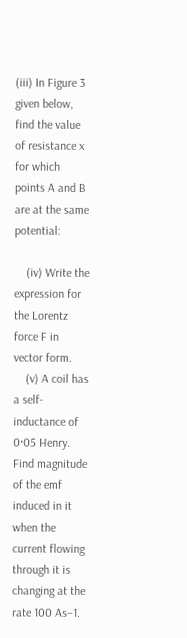(iii) In Figure 3 given below, find the value of resistance x for which points A and B are at the same potential:

    (iv) Write the expression for the Lorentz force F in vector form.
    (v) A coil has a self-inductance of 0·05 Henry. Find magnitude of the emf induced in it when the current flowing through it is changing at the rate 100 As–1.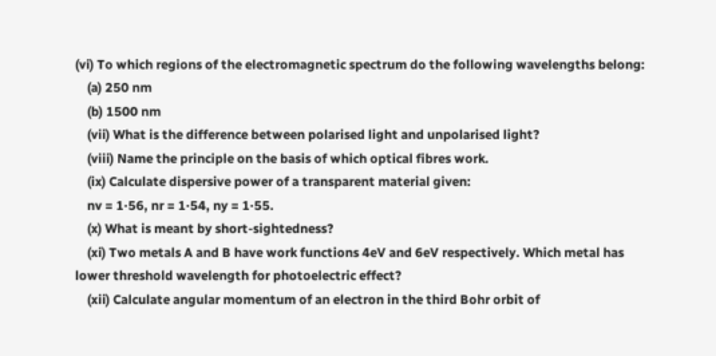(vi) To which regions of the electromagnetic spectrum do the following wavelengths belong:
    (a) 250 nm
    (b) 1500 nm
    (vii) What is the difference between polarised light and unpolarised light?
    (viii) Name the principle on the basis of which optical fibres work.
    (ix) Calculate dispersive power of a transparent material given:
    nv = 1·56, nr = 1·54, ny = 1·55.
    (x) What is meant by short-sightedness?
    (xi) Two metals A and B have work functions 4eV and 6eV respectively. Which metal has lower threshold wavelength for photoelectric effect?
    (xii) Calculate angular momentum of an electron in the third Bohr orbit of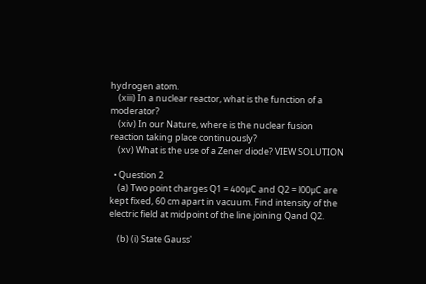hydrogen atom.
    (xiii) In a nuclear reactor, what is the function of a moderator?
    (xiv) In our Nature, where is the nuclear fusion reaction taking place continuously?
    (xv) What is the use of a Zener diode? VIEW SOLUTION

  • Question 2
    (a) Two point charges Q1 = 400μC and Q2 = l00μC are kept fixed, 60 cm apart in vacuum. Find intensity of the electric field at midpoint of the line joining Qand Q2.

    (b) (i) State Gauss'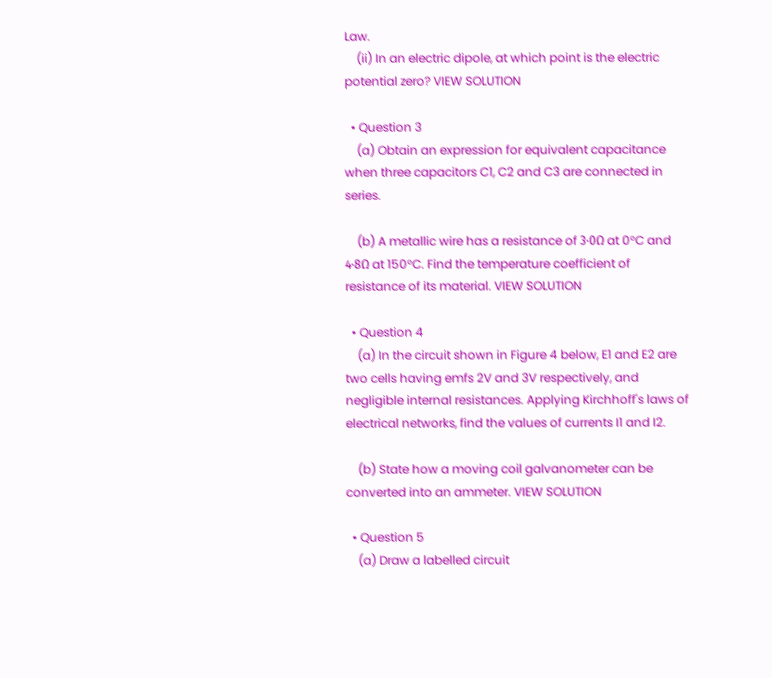Law.
    (ii) In an electric dipole, at which point is the electric potential zero? VIEW SOLUTION

  • Question 3
    (a) Obtain an expression for equivalent capacitance when three capacitors C1, C2 and C3 are connected in series.

    (b) A metallic wire has a resistance of 3·0Ω at 0°C and 4·8Ω at 150°C. Find the temperature coefficient of resistance of its material. VIEW SOLUTION

  • Question 4
    (a) In the circuit shown in Figure 4 below, E1 and E2 are two cells having emfs 2V and 3V respectively, and negligible internal resistances. Applying Kirchhoff's laws of electrical networks, find the values of currents I1 and I2.

    (b) State how a moving coil galvanometer can be converted into an ammeter. VIEW SOLUTION

  • Question 5
    (a) Draw a labelled circuit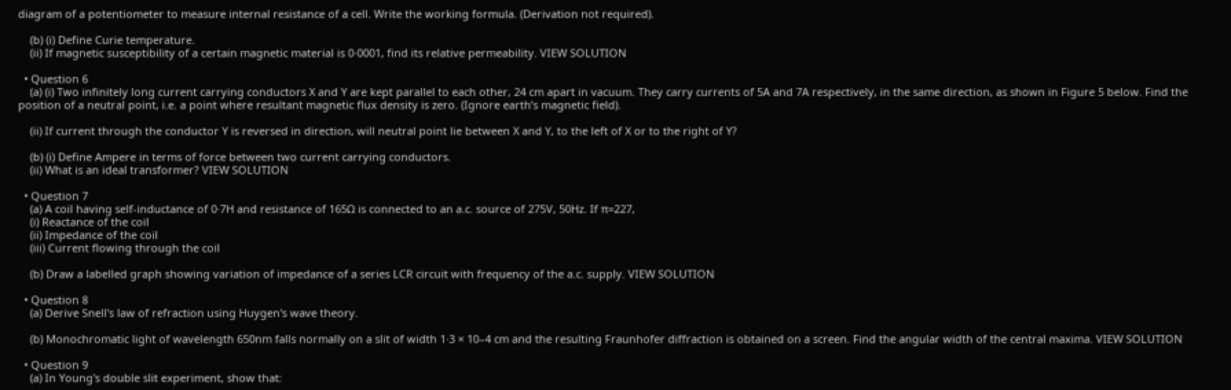diagram of a potentiometer to measure internal resistance of a cell. Write the working formula. (Derivation not required).

    (b) (i) Define Curie temperature.
    (ii) If magnetic susceptibility of a certain magnetic material is 0·0001, find its relative permeability. VIEW SOLUTION

  • Question 6
    (a) (i) Two infinitely long current carrying conductors X and Y are kept parallel to each other, 24 cm apart in vacuum. They carry currents of 5A and 7A respectively, in the same direction, as shown in Figure 5 below. Find the position of a neutral point, i.e. a point where resultant magnetic flux density is zero. (Ignore earth’s magnetic field).

    (ii) If current through the conductor Y is reversed in direction, will neutral point lie between X and Y, to the left of X or to the right of Y?

    (b) (i) Define Ampere in terms of force between two current carrying conductors.
    (ii) What is an ideal transformer? VIEW SOLUTION

  • Question 7
    (a) A coil having self-inductance of 0·7H and resistance of 165Ω is connected to an a.c. source of 275V, 50Hz. If π=227,
    (i) Reactance of the coil
    (ii) Impedance of the coil
    (iii) Current flowing through the coil

    (b) Draw a labelled graph showing variation of impedance of a series LCR circuit with frequency of the a.c. supply. VIEW SOLUTION

  • Question 8
    (a) Derive Snell's law of refraction using Huygen's wave theory.

    (b) Monochromatic light of wavelength 650nm falls normally on a slit of width 1·3 × 10–4 cm and the resulting Fraunhofer diffraction is obtained on a screen. Find the angular width of the central maxima. VIEW SOLUTION

  • Question 9
    (a) In Young's double slit experiment, show that: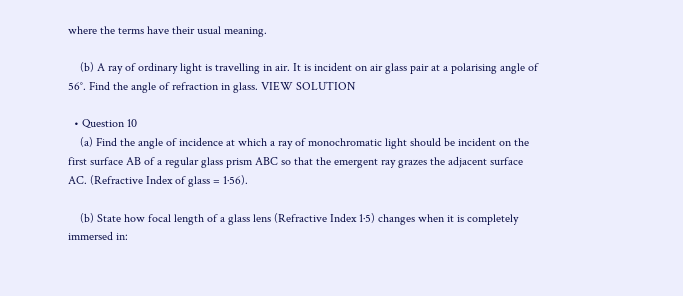where the terms have their usual meaning.

    (b) A ray of ordinary light is travelling in air. It is incident on air glass pair at a polarising angle of 56°. Find the angle of refraction in glass. VIEW SOLUTION

  • Question 10
    (a) Find the angle of incidence at which a ray of monochromatic light should be incident on the first surface AB of a regular glass prism ABC so that the emergent ray grazes the adjacent surface AC. (Refractive Index of glass = 1·56).

    (b) State how focal length of a glass lens (Refractive Index 1·5) changes when it is completely immersed in: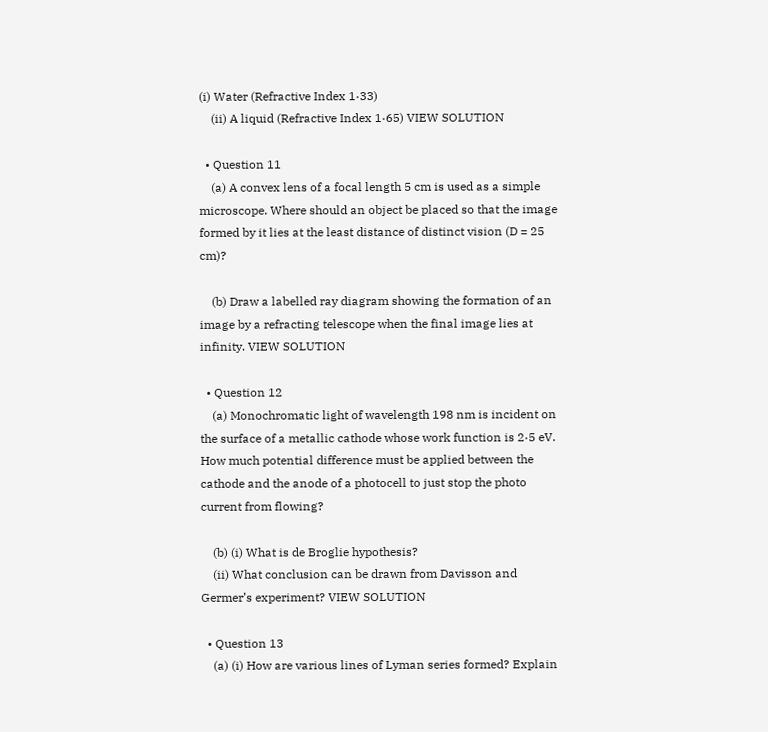(i) Water (Refractive Index 1·33)
    (ii) A liquid (Refractive Index 1·65) VIEW SOLUTION

  • Question 11
    (a) A convex lens of a focal length 5 cm is used as a simple microscope. Where should an object be placed so that the image formed by it lies at the least distance of distinct vision (D = 25 cm)?

    (b) Draw a labelled ray diagram showing the formation of an image by a refracting telescope when the final image lies at infinity. VIEW SOLUTION

  • Question 12
    (a) Monochromatic light of wavelength 198 nm is incident on the surface of a metallic cathode whose work function is 2·5 eV. How much potential difference must be applied between the cathode and the anode of a photocell to just stop the photo current from flowing?

    (b) (i) What is de Broglie hypothesis?
    (ii) What conclusion can be drawn from Davisson and Germer’s experiment? VIEW SOLUTION

  • Question 13
    (a) (i) How are various lines of Lyman series formed? Explain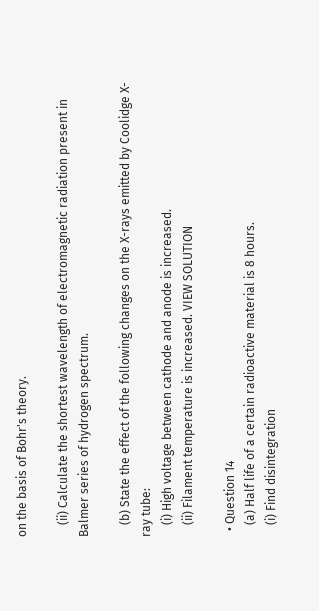on the basis of Bohr's theory.

    (ii) Calculate the shortest wavelength of electromagnetic radiation present in Balmer series of hydrogen spectrum.

    (b) State the effect of the following changes on the X-rays emitted by Coolidge X-ray tube:
    (i) High voltage between cathode and anode is increased.
    (ii) Filament temperature is increased. VIEW SOLUTION

  • Question 14
    (a) Half life of a certain radioactive material is 8 hours.
    (i) Find disintegration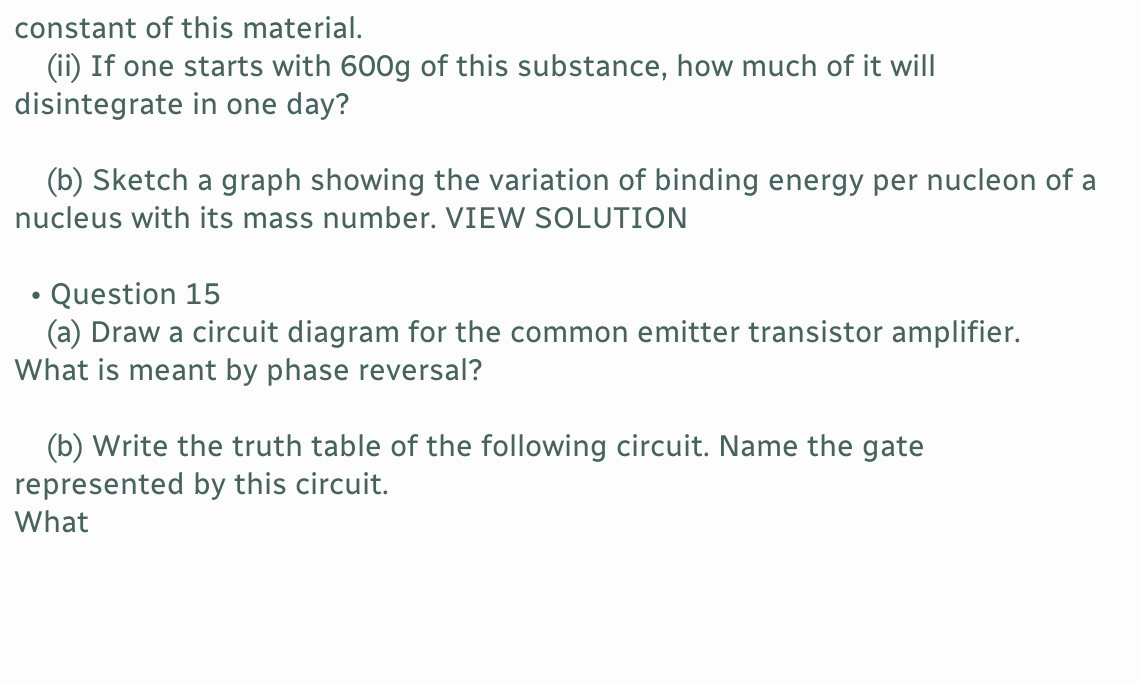constant of this material.
    (ii) If one starts with 600g of this substance, how much of it will disintegrate in one day?

    (b) Sketch a graph showing the variation of binding energy per nucleon of a nucleus with its mass number. VIEW SOLUTION

  • Question 15
    (a) Draw a circuit diagram for the common emitter transistor amplifier. What is meant by phase reversal?

    (b) Write the truth table of the following circuit. Name the gate represented by this circuit.
What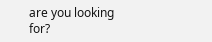are you looking for?